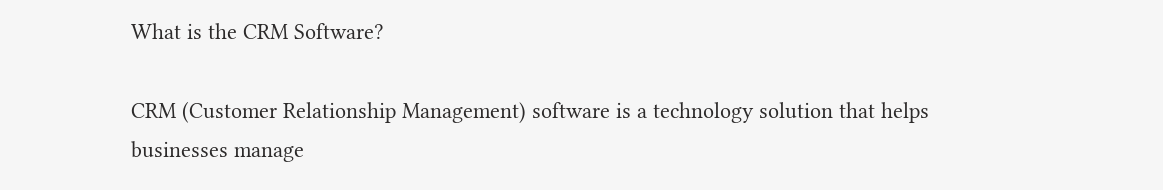What is the CRM Software?

CRM (Customer Relationship Management) software is a technology solution that helps businesses manage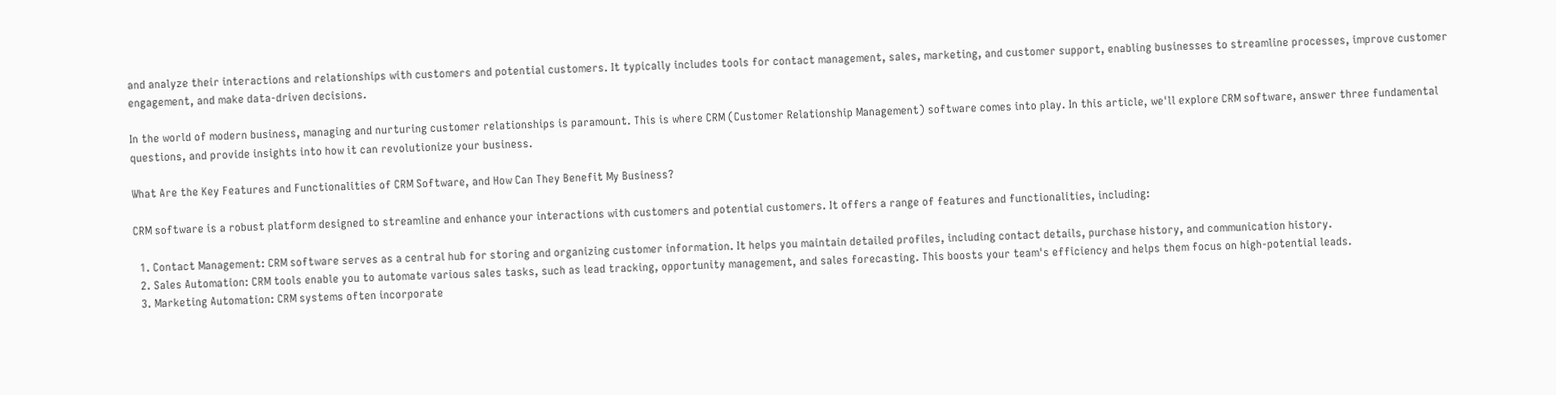and analyze their interactions and relationships with customers and potential customers. It typically includes tools for contact management, sales, marketing, and customer support, enabling businesses to streamline processes, improve customer engagement, and make data-driven decisions.

In the world of modern business, managing and nurturing customer relationships is paramount. This is where CRM (Customer Relationship Management) software comes into play. In this article, we'll explore CRM software, answer three fundamental questions, and provide insights into how it can revolutionize your business.

What Are the Key Features and Functionalities of CRM Software, and How Can They Benefit My Business?

CRM software is a robust platform designed to streamline and enhance your interactions with customers and potential customers. It offers a range of features and functionalities, including:

  1. Contact Management: CRM software serves as a central hub for storing and organizing customer information. It helps you maintain detailed profiles, including contact details, purchase history, and communication history.
  2. Sales Automation: CRM tools enable you to automate various sales tasks, such as lead tracking, opportunity management, and sales forecasting. This boosts your team's efficiency and helps them focus on high-potential leads.
  3. Marketing Automation: CRM systems often incorporate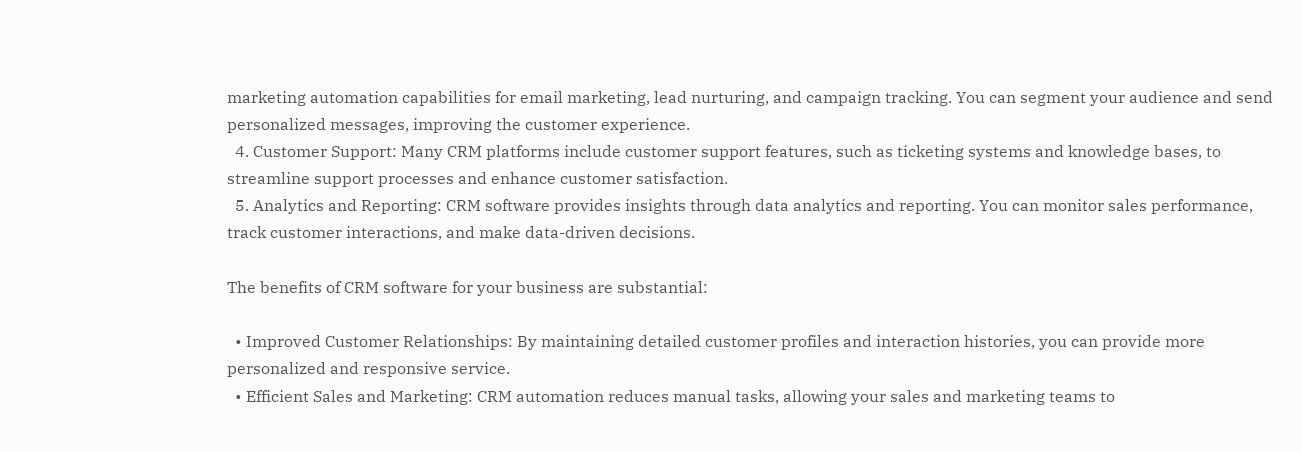marketing automation capabilities for email marketing, lead nurturing, and campaign tracking. You can segment your audience and send personalized messages, improving the customer experience.
  4. Customer Support: Many CRM platforms include customer support features, such as ticketing systems and knowledge bases, to streamline support processes and enhance customer satisfaction.
  5. Analytics and Reporting: CRM software provides insights through data analytics and reporting. You can monitor sales performance, track customer interactions, and make data-driven decisions.

The benefits of CRM software for your business are substantial:

  • Improved Customer Relationships: By maintaining detailed customer profiles and interaction histories, you can provide more personalized and responsive service.
  • Efficient Sales and Marketing: CRM automation reduces manual tasks, allowing your sales and marketing teams to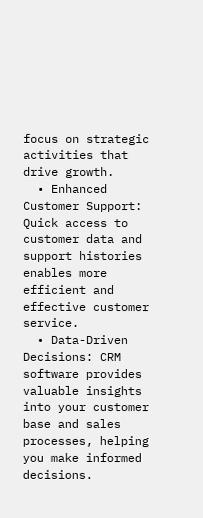focus on strategic activities that drive growth.
  • Enhanced Customer Support: Quick access to customer data and support histories enables more efficient and effective customer service.
  • Data-Driven Decisions: CRM software provides valuable insights into your customer base and sales processes, helping you make informed decisions.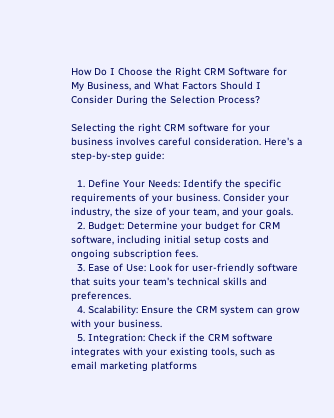How Do I Choose the Right CRM Software for My Business, and What Factors Should I Consider During the Selection Process?

Selecting the right CRM software for your business involves careful consideration. Here's a step-by-step guide:

  1. Define Your Needs: Identify the specific requirements of your business. Consider your industry, the size of your team, and your goals.
  2. Budget: Determine your budget for CRM software, including initial setup costs and ongoing subscription fees.
  3. Ease of Use: Look for user-friendly software that suits your team's technical skills and preferences.
  4. Scalability: Ensure the CRM system can grow with your business.
  5. Integration: Check if the CRM software integrates with your existing tools, such as email marketing platforms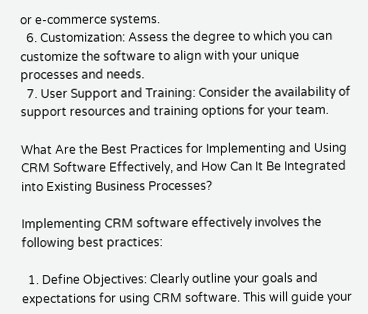or e-commerce systems.
  6. Customization: Assess the degree to which you can customize the software to align with your unique processes and needs.
  7. User Support and Training: Consider the availability of support resources and training options for your team.

What Are the Best Practices for Implementing and Using CRM Software Effectively, and How Can It Be Integrated into Existing Business Processes?

Implementing CRM software effectively involves the following best practices:

  1. Define Objectives: Clearly outline your goals and expectations for using CRM software. This will guide your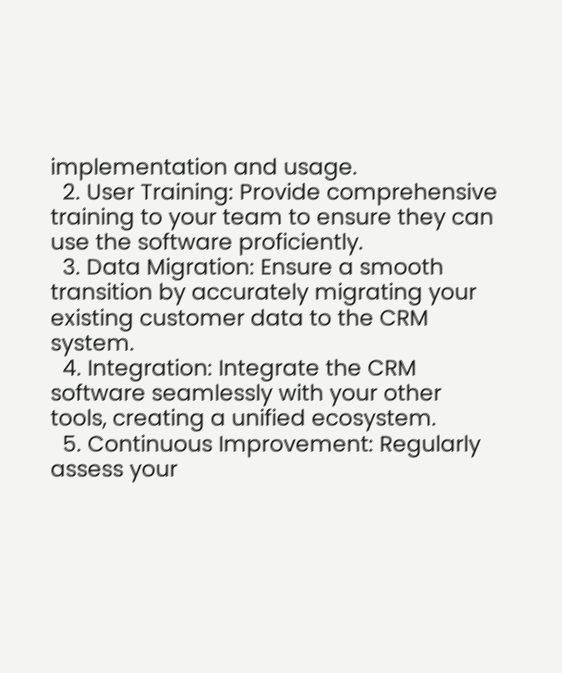implementation and usage.
  2. User Training: Provide comprehensive training to your team to ensure they can use the software proficiently.
  3. Data Migration: Ensure a smooth transition by accurately migrating your existing customer data to the CRM system.
  4. Integration: Integrate the CRM software seamlessly with your other tools, creating a unified ecosystem.
  5. Continuous Improvement: Regularly assess your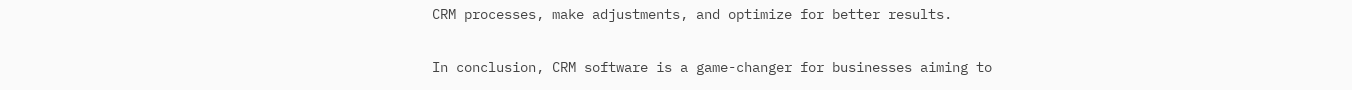CRM processes, make adjustments, and optimize for better results.

In conclusion, CRM software is a game-changer for businesses aiming to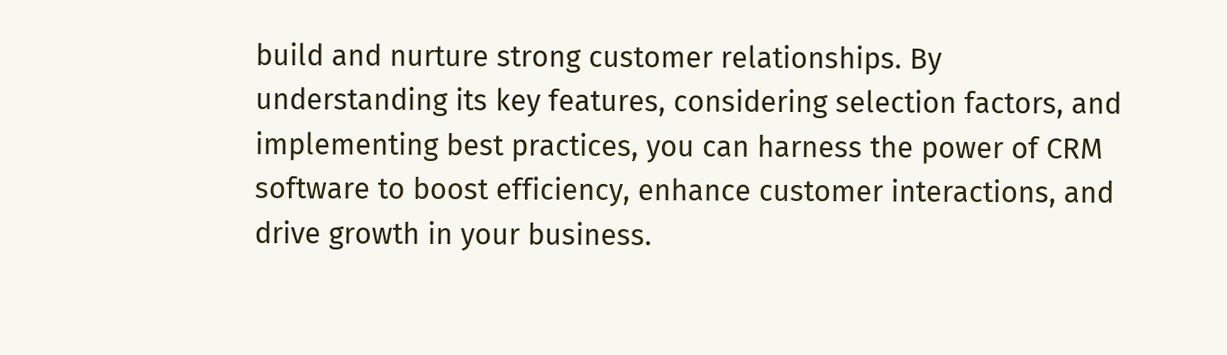build and nurture strong customer relationships. By understanding its key features, considering selection factors, and implementing best practices, you can harness the power of CRM software to boost efficiency, enhance customer interactions, and drive growth in your business.